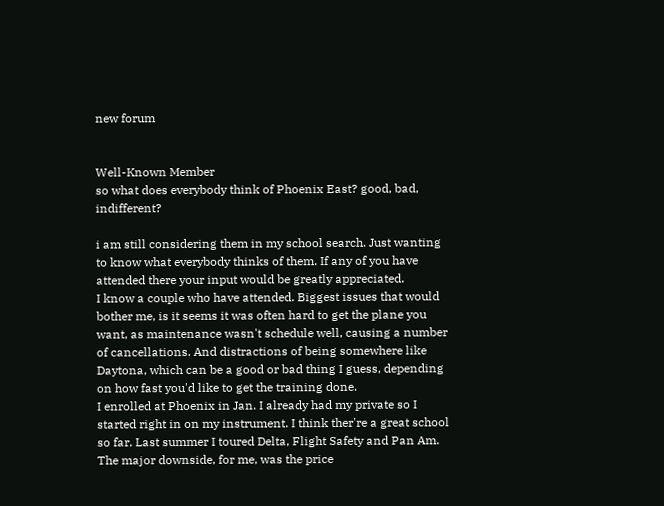new forum


Well-Known Member
so what does everybody think of Phoenix East? good, bad, indifferent?

i am still considering them in my school search. Just wanting to know what everybody thinks of them. If any of you have attended there your input would be greatly appreciated.
I know a couple who have attended. Biggest issues that would bother me, is it seems it was often hard to get the plane you want, as maintenance wasn't schedule well, causing a number of cancellations. And distractions of being somewhere like Daytona, which can be a good or bad thing I guess, depending on how fast you'd like to get the training done.
I enrolled at Phoenix in Jan. I already had my private so I started right in on my instrument. I think ther're a great school so far. Last summer I toured Delta, Flight Safety and Pan Am. The major downside, for me, was the price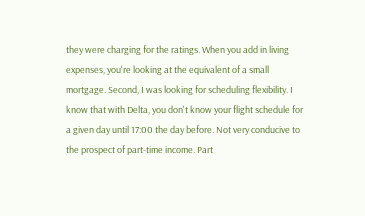they were charging for the ratings. When you add in living expenses, you're looking at the equivalent of a small mortgage. Second, I was looking for scheduling flexibility. I know that with Delta, you don't know your flight schedule for a given day until 17:00 the day before. Not very conducive to the prospect of part-time income. Part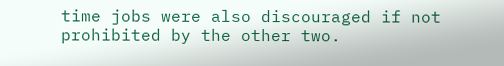time jobs were also discouraged if not prohibited by the other two.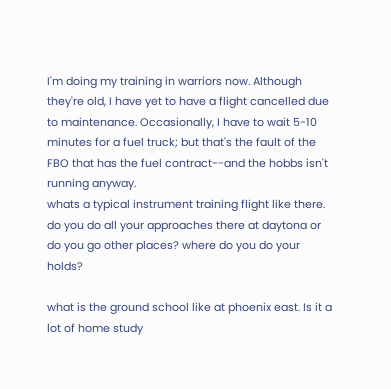I'm doing my training in warriors now. Although they're old, I have yet to have a flight cancelled due to maintenance. Occasionally, I have to wait 5-10 minutes for a fuel truck; but that's the fault of the FBO that has the fuel contract--and the hobbs isn't running anyway.
whats a typical instrument training flight like there. do you do all your approaches there at daytona or do you go other places? where do you do your holds?

what is the ground school like at phoenix east. Is it a lot of home study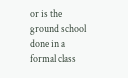or is the ground school done in a formal class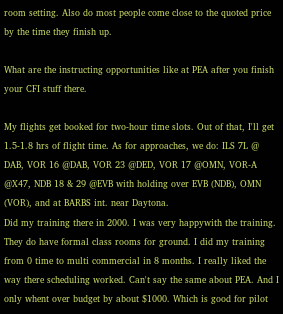room setting. Also do most people come close to the quoted price by the time they finish up.

What are the instructing opportunities like at PEA after you finish your CFI stuff there.

My flights get booked for two-hour time slots. Out of that, I'll get 1.5-1.8 hrs of flight time. As for approaches, we do: ILS 7L @ DAB, VOR 16 @DAB, VOR 23 @DED, VOR 17 @OMN, VOR-A @X47, NDB 18 & 29 @EVB with holding over EVB (NDB), OMN (VOR), and at BARBS int. near Daytona.
Did my training there in 2000. I was very happywith the training. They do have formal class rooms for ground. I did my training from 0 time to multi commercial in 8 months. I really liked the way there scheduling worked. Can't say the same about PEA. And I only whent over budget by about $1000. Which is good for pilot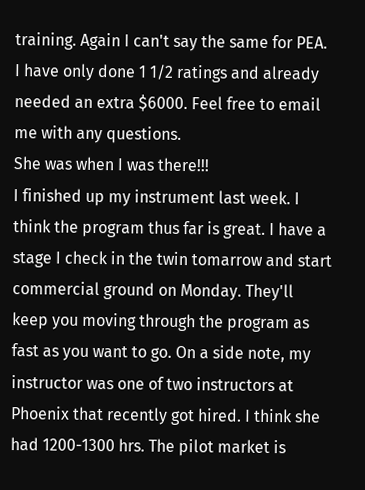training. Again I can't say the same for PEA. I have only done 1 1/2 ratings and already needed an extra $6000. Feel free to email me with any questions.
She was when I was there!!!
I finished up my instrument last week. I think the program thus far is great. I have a stage I check in the twin tomarrow and start commercial ground on Monday. They'll keep you moving through the program as fast as you want to go. On a side note, my instructor was one of two instructors at Phoenix that recently got hired. I think she had 1200-1300 hrs. The pilot market is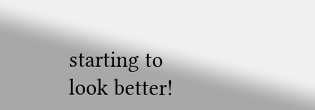starting to look better!